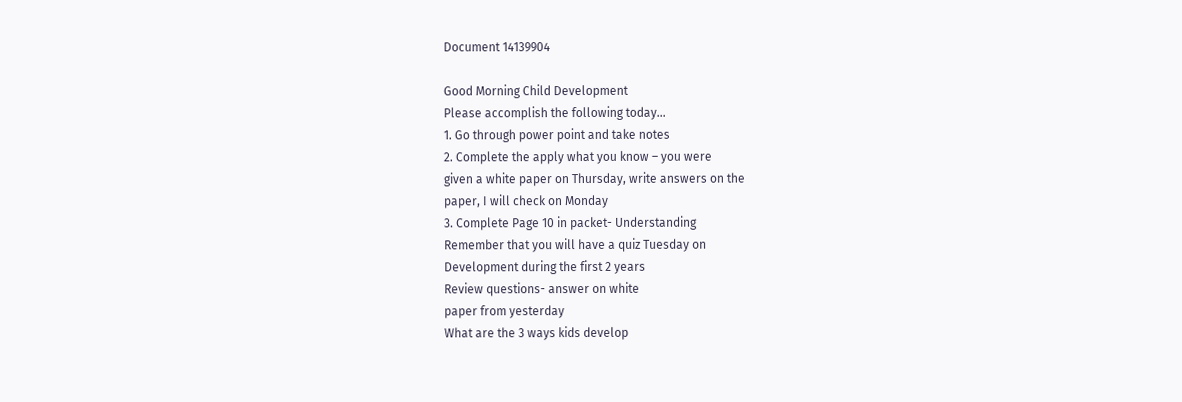Document 14139904

Good Morning Child Development
Please accomplish the following today…
1. Go through power point and take notes
2. Complete the apply what you know – you were
given a white paper on Thursday, write answers on the
paper, I will check on Monday
3. Complete Page 10 in packet- Understanding
Remember that you will have a quiz Tuesday on
Development during the first 2 years
Review questions- answer on white
paper from yesterday
What are the 3 ways kids develop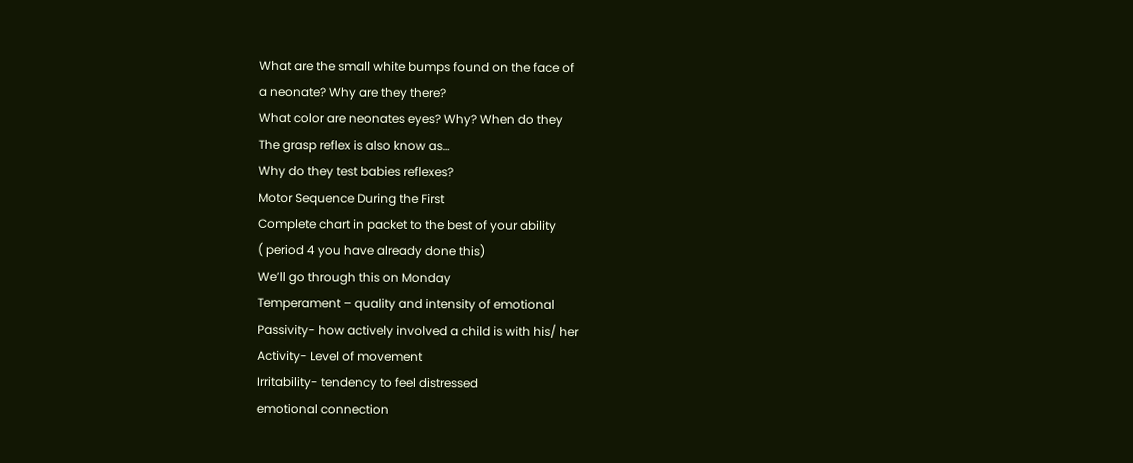What are the small white bumps found on the face of
a neonate? Why are they there?
What color are neonates eyes? Why? When do they
The grasp reflex is also know as…
Why do they test babies reflexes?
Motor Sequence During the First
Complete chart in packet to the best of your ability
( period 4 you have already done this)
We’ll go through this on Monday
Temperament – quality and intensity of emotional
Passivity- how actively involved a child is with his/ her
Activity- Level of movement
Irritability- tendency to feel distressed
emotional connection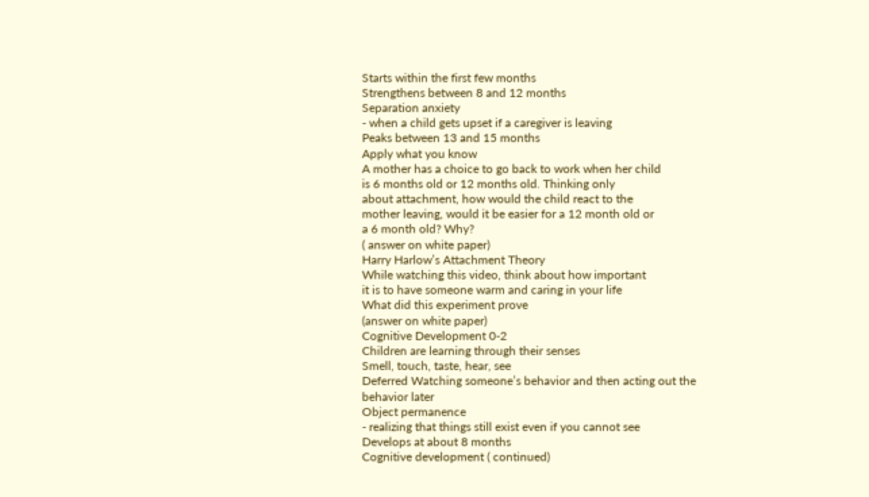Starts within the first few months
Strengthens between 8 and 12 months
Separation anxiety
- when a child gets upset if a caregiver is leaving
Peaks between 13 and 15 months
Apply what you know
A mother has a choice to go back to work when her child
is 6 months old or 12 months old. Thinking only
about attachment, how would the child react to the
mother leaving, would it be easier for a 12 month old or
a 6 month old? Why?
( answer on white paper)
Harry Harlow’s Attachment Theory
While watching this video, think about how important
it is to have someone warm and caring in your life
What did this experiment prove
(answer on white paper)
Cognitive Development 0-2
Children are learning through their senses
Smell, touch, taste, hear, see
Deferred Watching someone’s behavior and then acting out the
behavior later
Object permanence
- realizing that things still exist even if you cannot see
Develops at about 8 months
Cognitive development ( continued)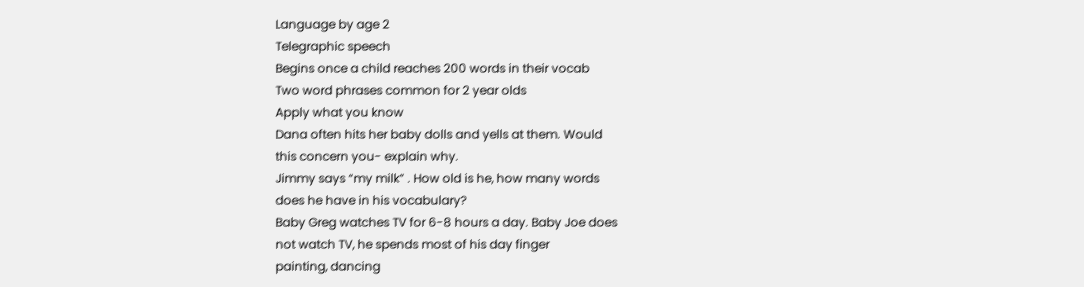Language by age 2
Telegraphic speech
Begins once a child reaches 200 words in their vocab
Two word phrases common for 2 year olds
Apply what you know
Dana often hits her baby dolls and yells at them. Would
this concern you- explain why.
Jimmy says “my milk” . How old is he, how many words
does he have in his vocabulary?
Baby Greg watches TV for 6-8 hours a day. Baby Joe does
not watch TV, he spends most of his day finger
painting, dancing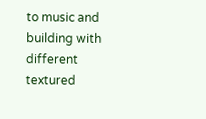to music and building with different
textured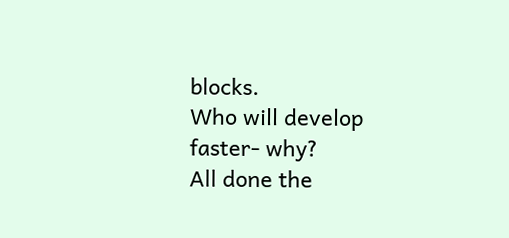blocks.
Who will develop faster- why?
All done the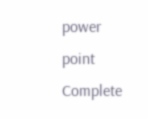power point
Complete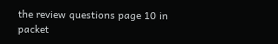the review questions page 10 in packet